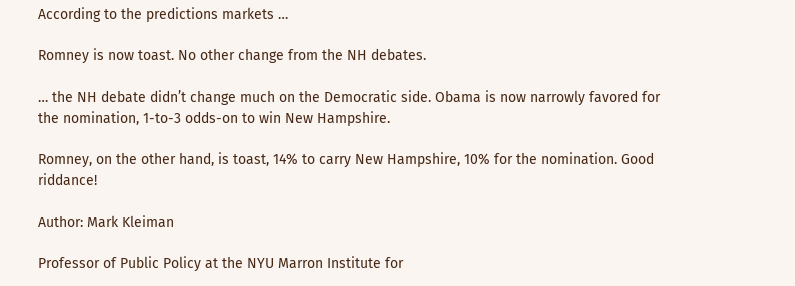According to the predictions markets …

Romney is now toast. No other change from the NH debates.

… the NH debate didn’t change much on the Democratic side. Obama is now narrowly favored for the nomination, 1-to-3 odds-on to win New Hampshire.

Romney, on the other hand, is toast, 14% to carry New Hampshire, 10% for the nomination. Good riddance!

Author: Mark Kleiman

Professor of Public Policy at the NYU Marron Institute for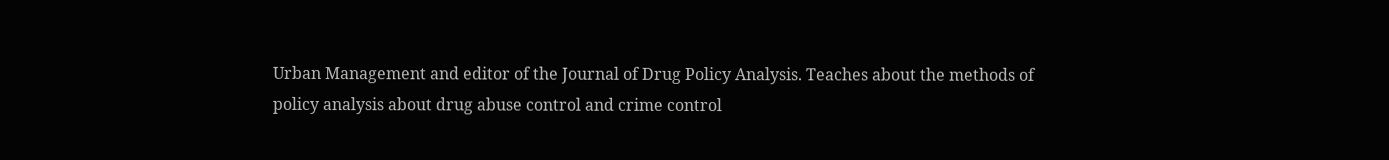Urban Management and editor of the Journal of Drug Policy Analysis. Teaches about the methods of policy analysis about drug abuse control and crime control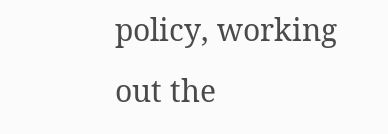policy, working out the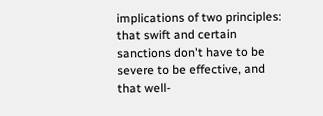implications of two principles: that swift and certain sanctions don't have to be severe to be effective, and that well-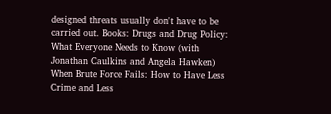designed threats usually don't have to be carried out. Books: Drugs and Drug Policy: What Everyone Needs to Know (with Jonathan Caulkins and Angela Hawken) When Brute Force Fails: How to Have Less Crime and Less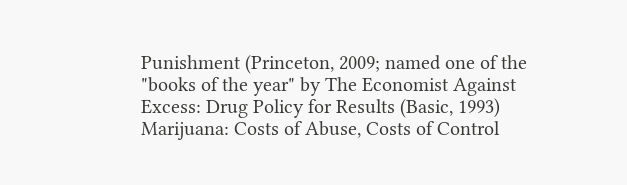Punishment (Princeton, 2009; named one of the "books of the year" by The Economist Against Excess: Drug Policy for Results (Basic, 1993) Marijuana: Costs of Abuse, Costs of Control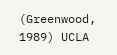(Greenwood, 1989) UCLA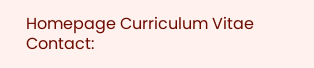Homepage Curriculum Vitae Contact: